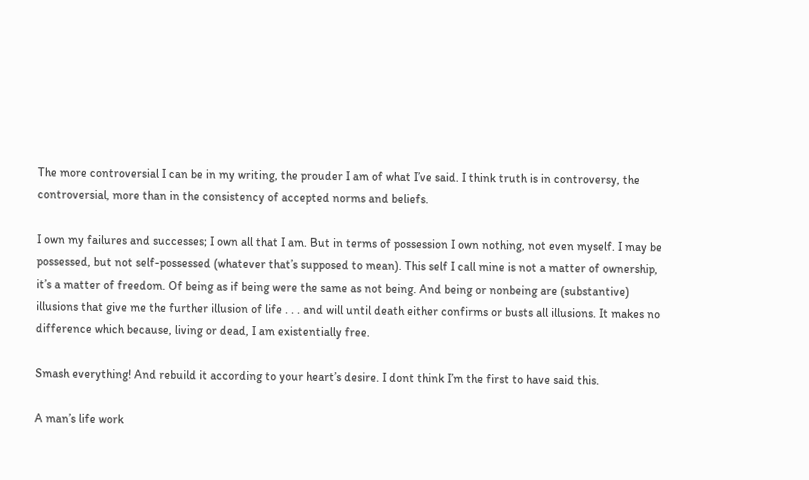The more controversial I can be in my writing, the prouder I am of what I’ve said. I think truth is in controversy, the controversial, more than in the consistency of accepted norms and beliefs.

I own my failures and successes; I own all that I am. But in terms of possession I own nothing, not even myself. I may be possessed, but not self-possessed (whatever that’s supposed to mean). This self I call mine is not a matter of ownership, it’s a matter of freedom. Of being as if being were the same as not being. And being or nonbeing are (substantive) illusions that give me the further illusion of life . . . and will until death either confirms or busts all illusions. It makes no difference which because, living or dead, I am existentially free.

Smash everything! And rebuild it according to your heart’s desire. I dont think I’m the first to have said this.

A man’s life work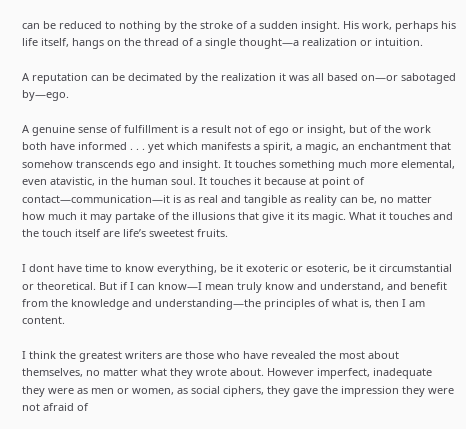can be reduced to nothing by the stroke of a sudden insight. His work, perhaps his life itself, hangs on the thread of a single thought—a realization or intuition.

A reputation can be decimated by the realization it was all based on—or sabotaged by—ego.

A genuine sense of fulfillment is a result not of ego or insight, but of the work both have informed . . . yet which manifests a spirit, a magic, an enchantment that somehow transcends ego and insight. It touches something much more elemental, even atavistic, in the human soul. It touches it because at point of contact—communication—it is as real and tangible as reality can be, no matter how much it may partake of the illusions that give it its magic. What it touches and the touch itself are life’s sweetest fruits.

I dont have time to know everything, be it exoteric or esoteric, be it circumstantial or theoretical. But if I can know—I mean truly know and understand, and benefit from the knowledge and understanding—the principles of what is, then I am content.

I think the greatest writers are those who have revealed the most about themselves, no matter what they wrote about. However imperfect, inadequate they were as men or women, as social ciphers, they gave the impression they were not afraid of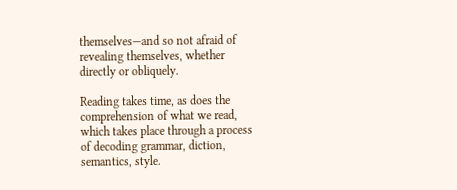themselves—and so not afraid of revealing themselves, whether directly or obliquely.

Reading takes time, as does the comprehension of what we read, which takes place through a process of decoding grammar, diction, semantics, style.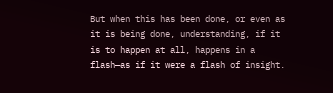But when this has been done, or even as it is being done, understanding, if it is to happen at all, happens in a flash—as if it were a flash of insight.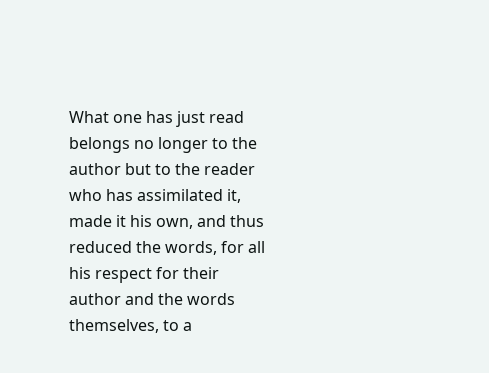What one has just read belongs no longer to the author but to the reader who has assimilated it, made it his own, and thus reduced the words, for all his respect for their author and the words themselves, to a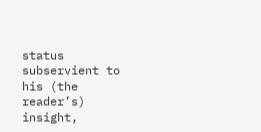status subservient to his (the reader’s) insight,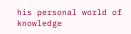his personal world of knowledge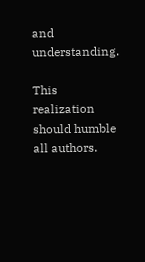and understanding.

This realization should humble all authors.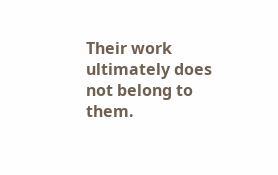Their work ultimately does not belong to them.